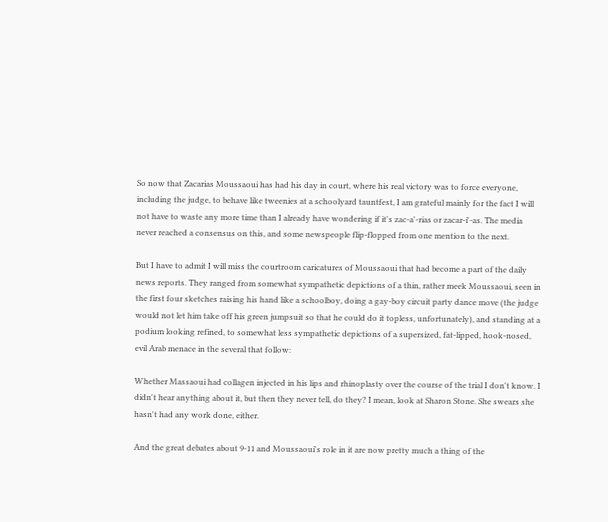So now that Zacarias Moussaoui has had his day in court, where his real victory was to force everyone, including the judge, to behave like tweenies at a schoolyard tauntfest, I am grateful mainly for the fact I will not have to waste any more time than I already have wondering if it's zac-a'-rias or zacar-i'-as. The media never reached a consensus on this, and some newspeople flip-flopped from one mention to the next.

But I have to admit I will miss the courtroom caricatures of Moussaoui that had become a part of the daily news reports. They ranged from somewhat sympathetic depictions of a thin, rather meek Moussaoui, seen in the first four sketches raising his hand like a schoolboy, doing a gay-boy circuit party dance move (the judge would not let him take off his green jumpsuit so that he could do it topless, unfortunately), and standing at a podium looking refined, to somewhat less sympathetic depictions of a supersized, fat-lipped, hook-nosed, evil Arab menace in the several that follow:

Whether Massaoui had collagen injected in his lips and rhinoplasty over the course of the trial I don't know. I didn't hear anything about it, but then they never tell, do they? I mean, look at Sharon Stone. She swears she hasn't had any work done, either.

And the great debates about 9-11 and Moussaoui's role in it are now pretty much a thing of the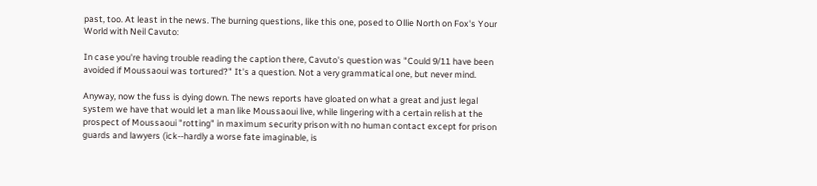past, too. At least in the news. The burning questions, like this one, posed to Ollie North on Fox's Your World with Neil Cavuto:

In case you're having trouble reading the caption there, Cavuto's question was "Could 9/11 have been avoided if Moussaoui was tortured?" It's a question. Not a very grammatical one, but never mind.

Anyway, now the fuss is dying down. The news reports have gloated on what a great and just legal system we have that would let a man like Moussaoui live, while lingering with a certain relish at the prospect of Moussaoui "rotting" in maximum security prison with no human contact except for prison guards and lawyers (ick--hardly a worse fate imaginable, is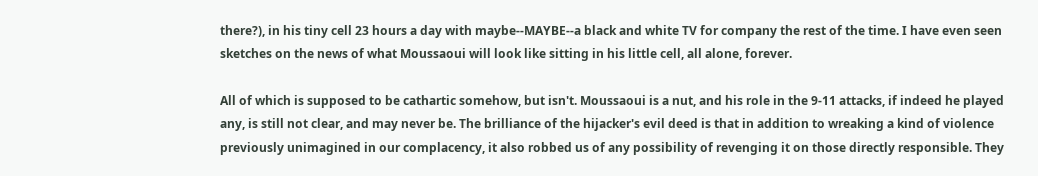there?), in his tiny cell 23 hours a day with maybe--MAYBE--a black and white TV for company the rest of the time. I have even seen sketches on the news of what Moussaoui will look like sitting in his little cell, all alone, forever.

All of which is supposed to be cathartic somehow, but isn't. Moussaoui is a nut, and his role in the 9-11 attacks, if indeed he played any, is still not clear, and may never be. The brilliance of the hijacker's evil deed is that in addition to wreaking a kind of violence previously unimagined in our complacency, it also robbed us of any possibility of revenging it on those directly responsible. They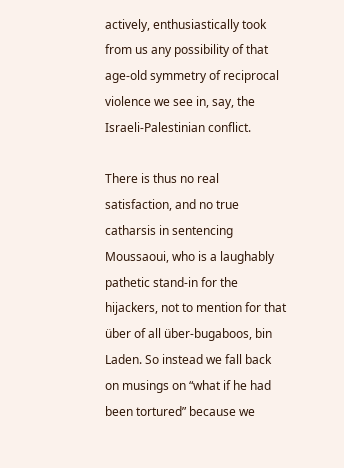actively, enthusiastically took from us any possibility of that age-old symmetry of reciprocal violence we see in, say, the Israeli-Palestinian conflict.

There is thus no real satisfaction, and no true catharsis in sentencing Moussaoui, who is a laughably pathetic stand-in for the hijackers, not to mention for that über of all über-bugaboos, bin Laden. So instead we fall back on musings on “what if he had been tortured” because we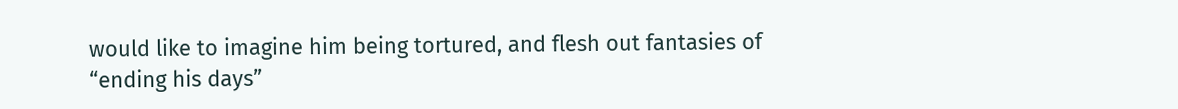would like to imagine him being tortured, and flesh out fantasies of “ending his days”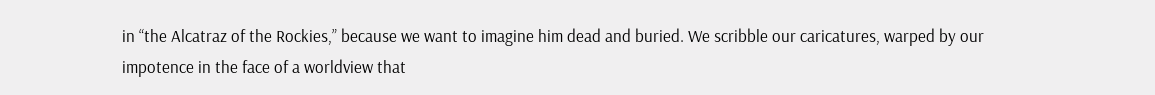in “the Alcatraz of the Rockies,” because we want to imagine him dead and buried. We scribble our caricatures, warped by our impotence in the face of a worldview that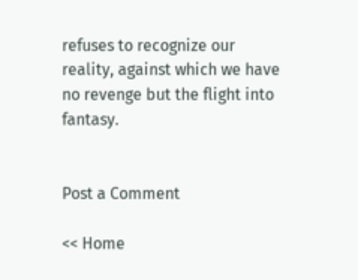refuses to recognize our reality, against which we have no revenge but the flight into fantasy.


Post a Comment

<< Home